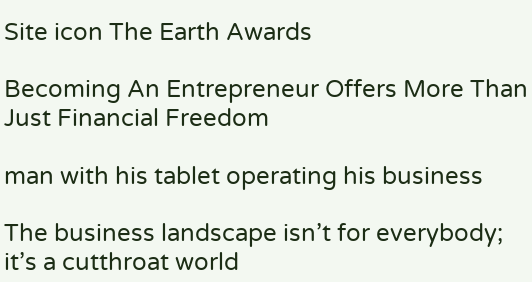Site icon The Earth Awards

Becoming An Entrepreneur Offers More Than Just Financial Freedom

man with his tablet operating his business

The business landscape isn’t for everybody; it’s a cutthroat world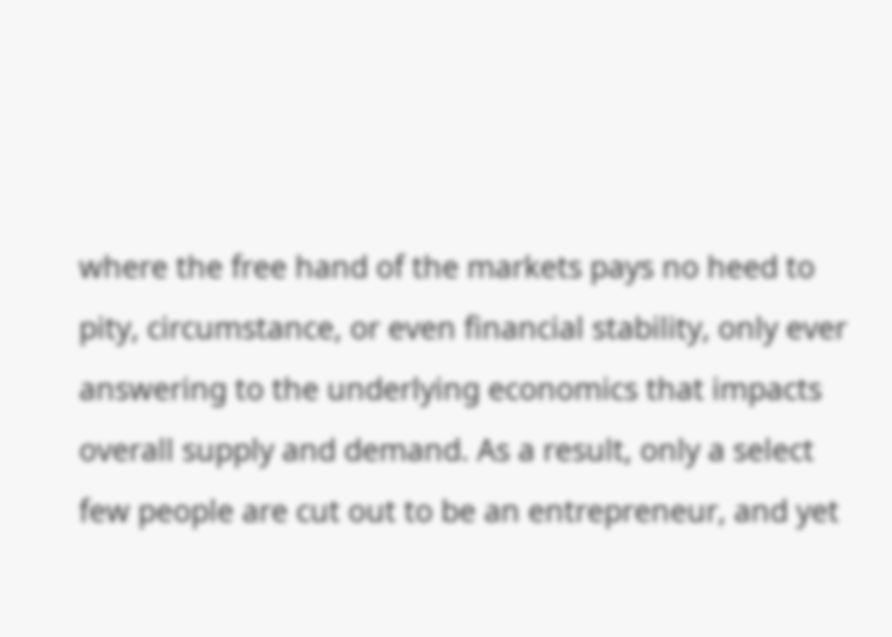where the free hand of the markets pays no heed to pity, circumstance, or even financial stability, only ever answering to the underlying economics that impacts overall supply and demand. As a result, only a select few people are cut out to be an entrepreneur, and yet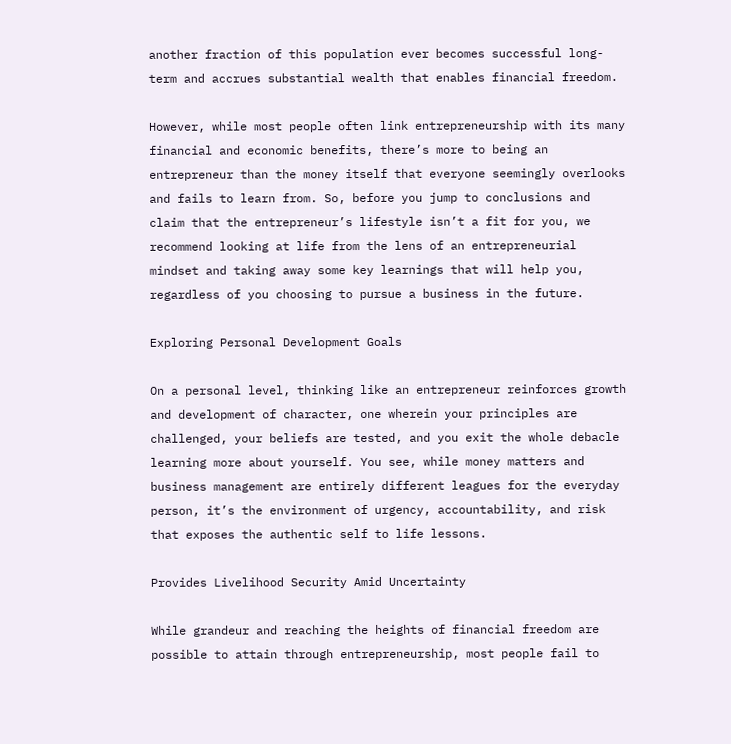another fraction of this population ever becomes successful long-term and accrues substantial wealth that enables financial freedom.

However, while most people often link entrepreneurship with its many financial and economic benefits, there’s more to being an entrepreneur than the money itself that everyone seemingly overlooks and fails to learn from. So, before you jump to conclusions and claim that the entrepreneur’s lifestyle isn’t a fit for you, we recommend looking at life from the lens of an entrepreneurial mindset and taking away some key learnings that will help you, regardless of you choosing to pursue a business in the future.

Exploring Personal Development Goals

On a personal level, thinking like an entrepreneur reinforces growth and development of character, one wherein your principles are challenged, your beliefs are tested, and you exit the whole debacle learning more about yourself. You see, while money matters and business management are entirely different leagues for the everyday person, it’s the environment of urgency, accountability, and risk that exposes the authentic self to life lessons.

Provides Livelihood Security Amid Uncertainty

While grandeur and reaching the heights of financial freedom are possible to attain through entrepreneurship, most people fail to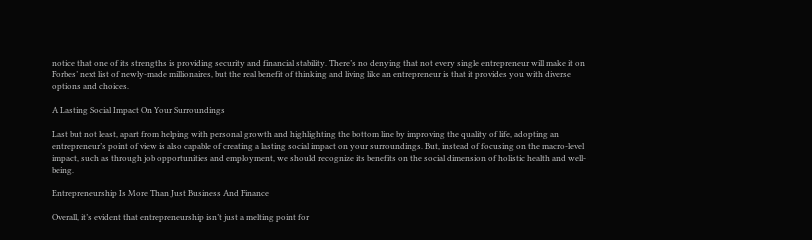notice that one of its strengths is providing security and financial stability. There’s no denying that not every single entrepreneur will make it on Forbes’ next list of newly-made millionaires, but the real benefit of thinking and living like an entrepreneur is that it provides you with diverse options and choices.

A Lasting Social Impact On Your Surroundings

Last but not least, apart from helping with personal growth and highlighting the bottom line by improving the quality of life, adopting an entrepreneur’s point of view is also capable of creating a lasting social impact on your surroundings. But, instead of focusing on the macro-level impact, such as through job opportunities and employment, we should recognize its benefits on the social dimension of holistic health and well-being.

Entrepreneurship Is More Than Just Business And Finance

Overall, it’s evident that entrepreneurship isn’t just a melting point for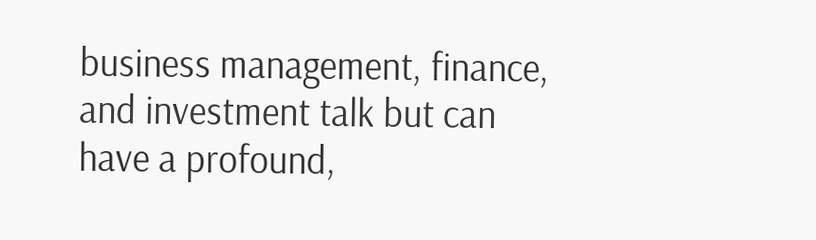business management, finance, and investment talk but can have a profound,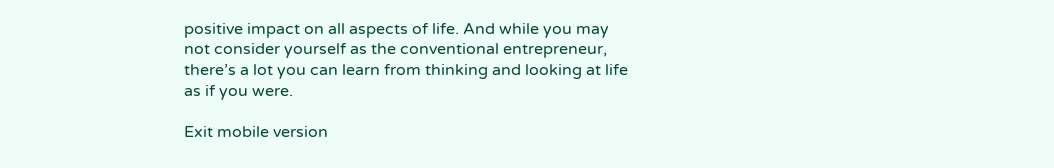positive impact on all aspects of life. And while you may not consider yourself as the conventional entrepreneur, there’s a lot you can learn from thinking and looking at life as if you were.

Exit mobile version